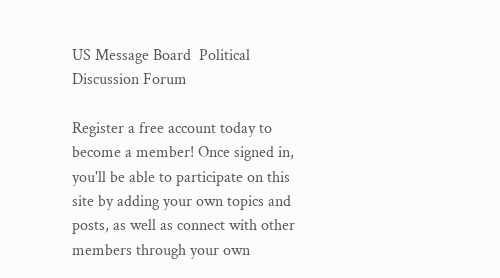US Message Board  Political Discussion Forum

Register a free account today to become a member! Once signed in, you'll be able to participate on this site by adding your own topics and posts, as well as connect with other members through your own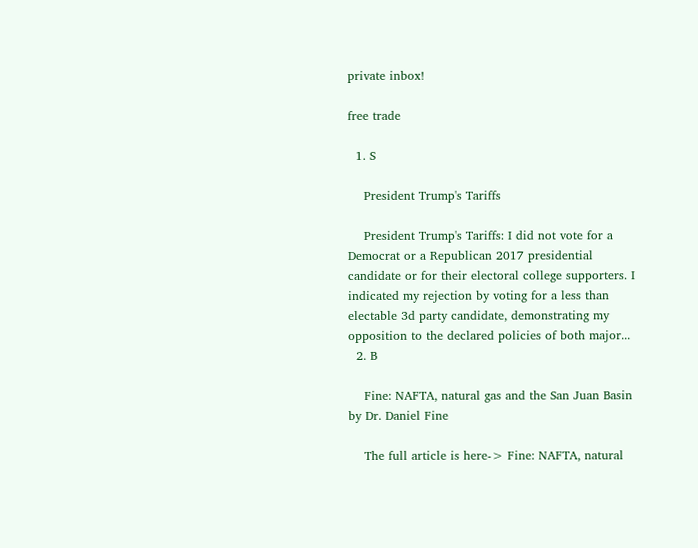private inbox!

free trade

  1. S

    President Trump's Tariffs

    President Trump's Tariffs: I did not vote for a Democrat or a Republican 2017 presidential candidate or for their electoral college supporters. I indicated my rejection by voting for a less than electable 3d party candidate, demonstrating my opposition to the declared policies of both major...
  2. B

    Fine: NAFTA, natural gas and the San Juan Basin by Dr. Daniel Fine

    The full article is here-> Fine: NAFTA, natural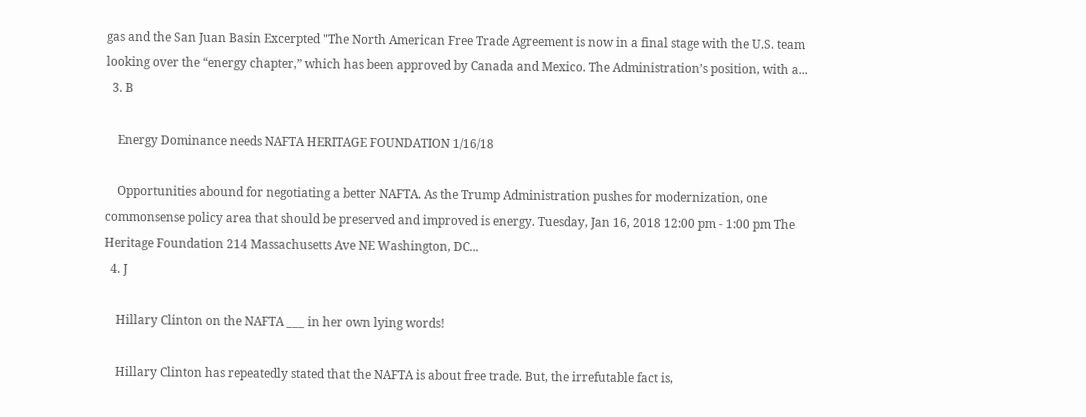gas and the San Juan Basin Excerpted "The North American Free Trade Agreement is now in a final stage with the U.S. team looking over the “energy chapter,” which has been approved by Canada and Mexico. The Administration’s position, with a...
  3. B

    Energy Dominance needs NAFTA HERITAGE FOUNDATION 1/16/18

    Opportunities abound for negotiating a better NAFTA. As the Trump Administration pushes for modernization, one commonsense policy area that should be preserved and improved is energy. Tuesday, Jan 16, 2018 12:00 pm - 1:00 pm The Heritage Foundation 214 Massachusetts Ave NE Washington, DC...
  4. J

    Hillary Clinton on the NAFTA ___ in her own lying words!

    Hillary Clinton has repeatedly stated that the NAFTA is about free trade. But, the irrefutable fact is,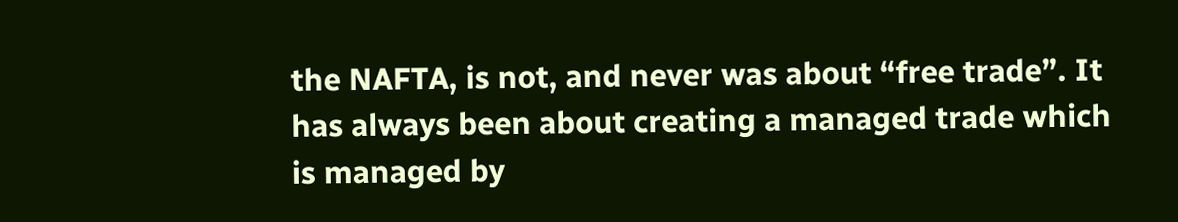the NAFTA, is not, and never was about “free trade”. It has always been about creating a managed trade which is managed by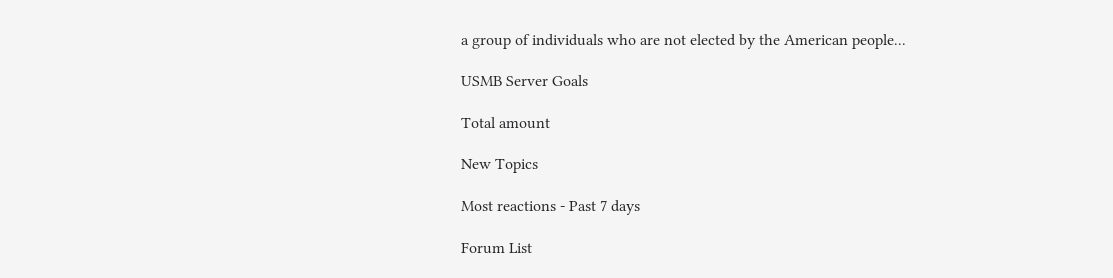a group of individuals who are not elected by the American people...

USMB Server Goals

Total amount

New Topics

Most reactions - Past 7 days

Forum List